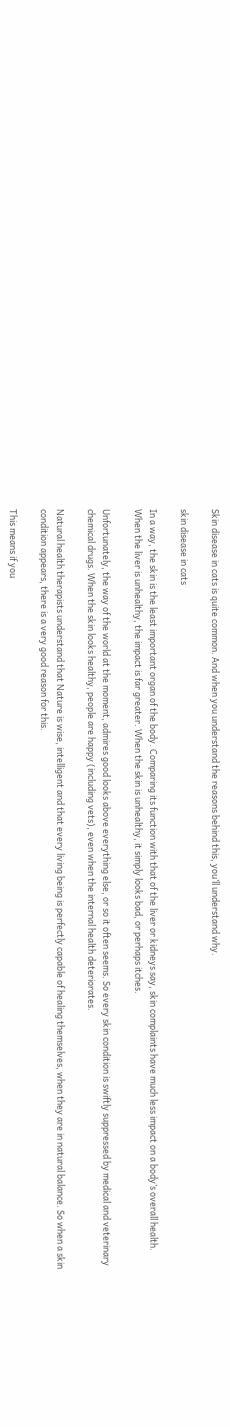Skin disease in cats is quite common. And when you understand the reasons behind this, you’ll understand why.

skin disease in cats

In a way, the skin is the least important organ of the body. Comparing its function with that of the liver or kidneys say, skin complaints have much less impact on a body’s overall health. When the liver is unhealthy, the impact is far greater. When the skin is unhealthy, it simply looks bad, or perhaps itches.

Unfortunately, the way of the world at the moment, admires good looks above everything else, or so it often seems. So every skin condition is swiftly suppressed by medical and veterinary chemical drugs. When the skin looks healthy, people are happy (including vets), even when the internal health deteriorates.

Natural health therapists understand that Nature is wise, intelligent and that every living being is perfectly capable of healing themselves, when they are in natural balance. So when a skin condition appears, there is a very good reason for this.

This means if you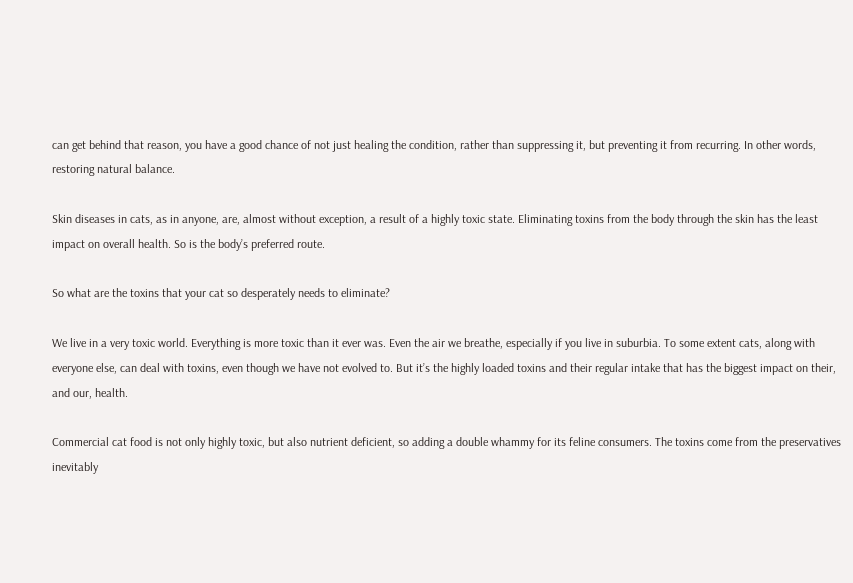can get behind that reason, you have a good chance of not just healing the condition, rather than suppressing it, but preventing it from recurring. In other words, restoring natural balance.

Skin diseases in cats, as in anyone, are, almost without exception, a result of a highly toxic state. Eliminating toxins from the body through the skin has the least impact on overall health. So is the body’s preferred route.

So what are the toxins that your cat so desperately needs to eliminate?

We live in a very toxic world. Everything is more toxic than it ever was. Even the air we breathe, especially if you live in suburbia. To some extent cats, along with everyone else, can deal with toxins, even though we have not evolved to. But it’s the highly loaded toxins and their regular intake that has the biggest impact on their, and our, health.

Commercial cat food is not only highly toxic, but also nutrient deficient, so adding a double whammy for its feline consumers. The toxins come from the preservatives inevitably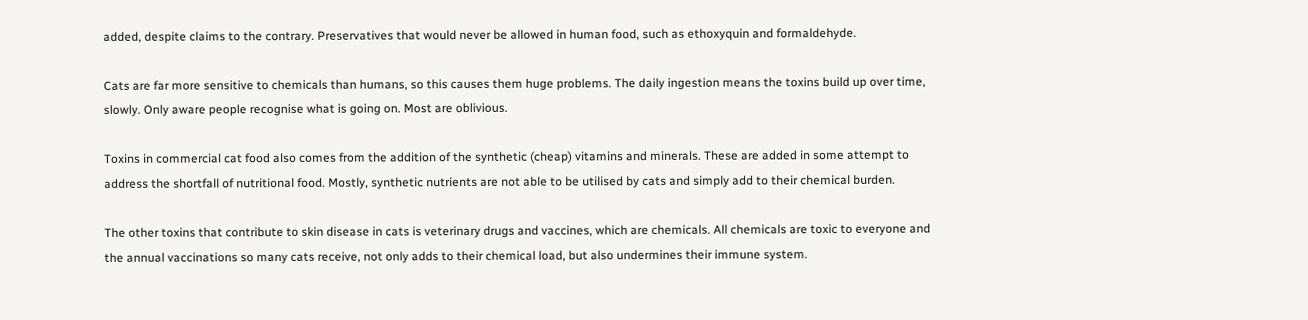added, despite claims to the contrary. Preservatives that would never be allowed in human food, such as ethoxyquin and formaldehyde.

Cats are far more sensitive to chemicals than humans, so this causes them huge problems. The daily ingestion means the toxins build up over time, slowly. Only aware people recognise what is going on. Most are oblivious.

Toxins in commercial cat food also comes from the addition of the synthetic (cheap) vitamins and minerals. These are added in some attempt to address the shortfall of nutritional food. Mostly, synthetic nutrients are not able to be utilised by cats and simply add to their chemical burden.

The other toxins that contribute to skin disease in cats is veterinary drugs and vaccines, which are chemicals. All chemicals are toxic to everyone and the annual vaccinations so many cats receive, not only adds to their chemical load, but also undermines their immune system.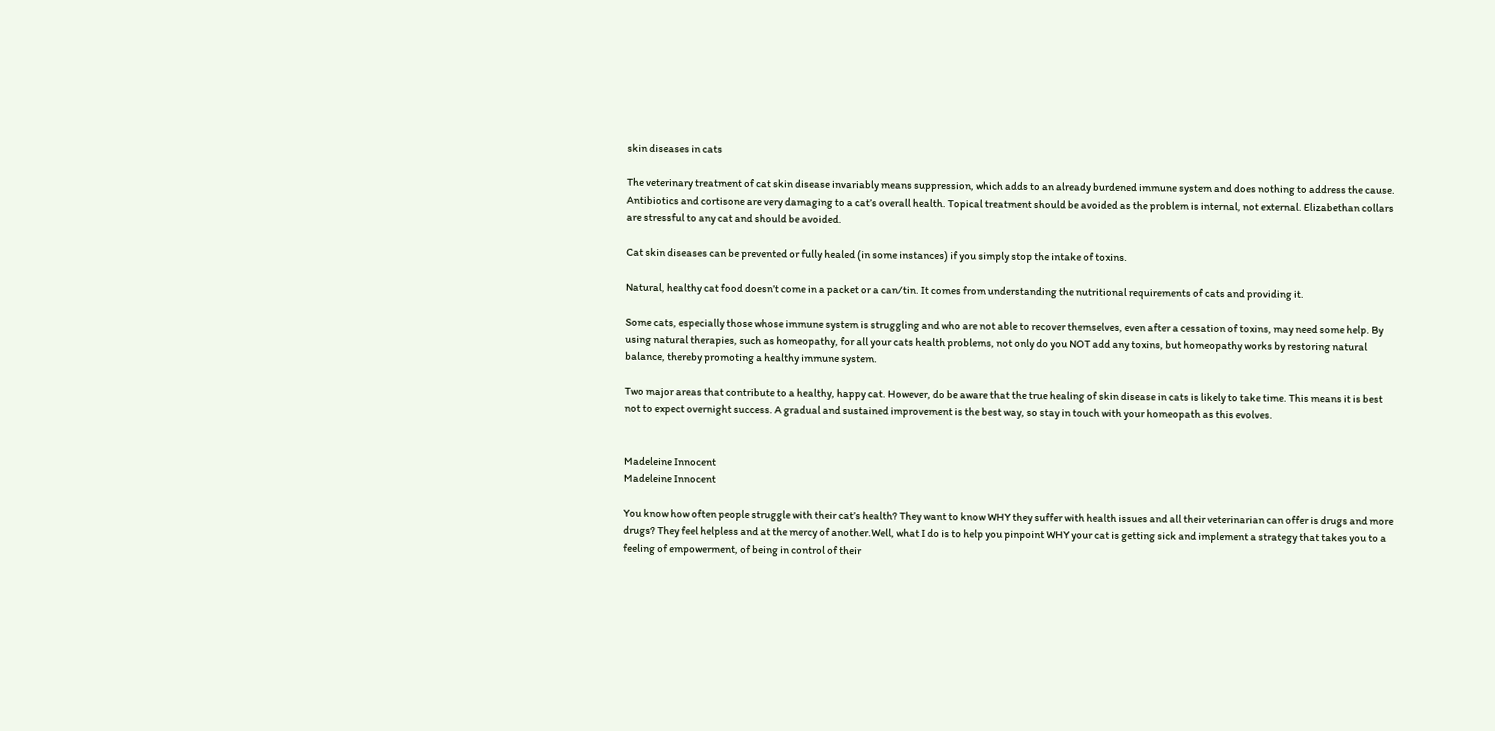skin diseases in cats

The veterinary treatment of cat skin disease invariably means suppression, which adds to an already burdened immune system and does nothing to address the cause. Antibiotics and cortisone are very damaging to a cat’s overall health. Topical treatment should be avoided as the problem is internal, not external. Elizabethan collars are stressful to any cat and should be avoided.

Cat skin diseases can be prevented or fully healed (in some instances) if you simply stop the intake of toxins.

Natural, healthy cat food doesn’t come in a packet or a can/tin. It comes from understanding the nutritional requirements of cats and providing it.

Some cats, especially those whose immune system is struggling and who are not able to recover themselves, even after a cessation of toxins, may need some help. By using natural therapies, such as homeopathy, for all your cats health problems, not only do you NOT add any toxins, but homeopathy works by restoring natural balance, thereby promoting a healthy immune system.

Two major areas that contribute to a healthy, happy cat. However, do be aware that the true healing of skin disease in cats is likely to take time. This means it is best not to expect overnight success. A gradual and sustained improvement is the best way, so stay in touch with your homeopath as this evolves.


Madeleine Innocent
Madeleine Innocent

You know how often people struggle with their cat’s health? They want to know WHY they suffer with health issues and all their veterinarian can offer is drugs and more drugs? They feel helpless and at the mercy of another.Well, what I do is to help you pinpoint WHY your cat is getting sick and implement a strategy that takes you to a feeling of empowerment, of being in control of their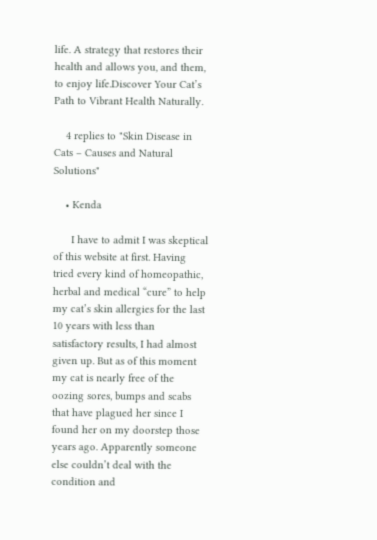life. A strategy that restores their health and allows you, and them, to enjoy life.Discover Your Cat’s Path to Vibrant Health Naturally.

    4 replies to "Skin Disease in Cats – Causes and Natural Solutions"

    • Kenda

      I have to admit I was skeptical of this website at first. Having tried every kind of homeopathic, herbal and medical “cure” to help my cat’s skin allergies for the last 10 years with less than satisfactory results, I had almost given up. But as of this moment my cat is nearly free of the oozing sores, bumps and scabs that have plagued her since I found her on my doorstep those years ago. Apparently someone else couldn’t deal with the condition and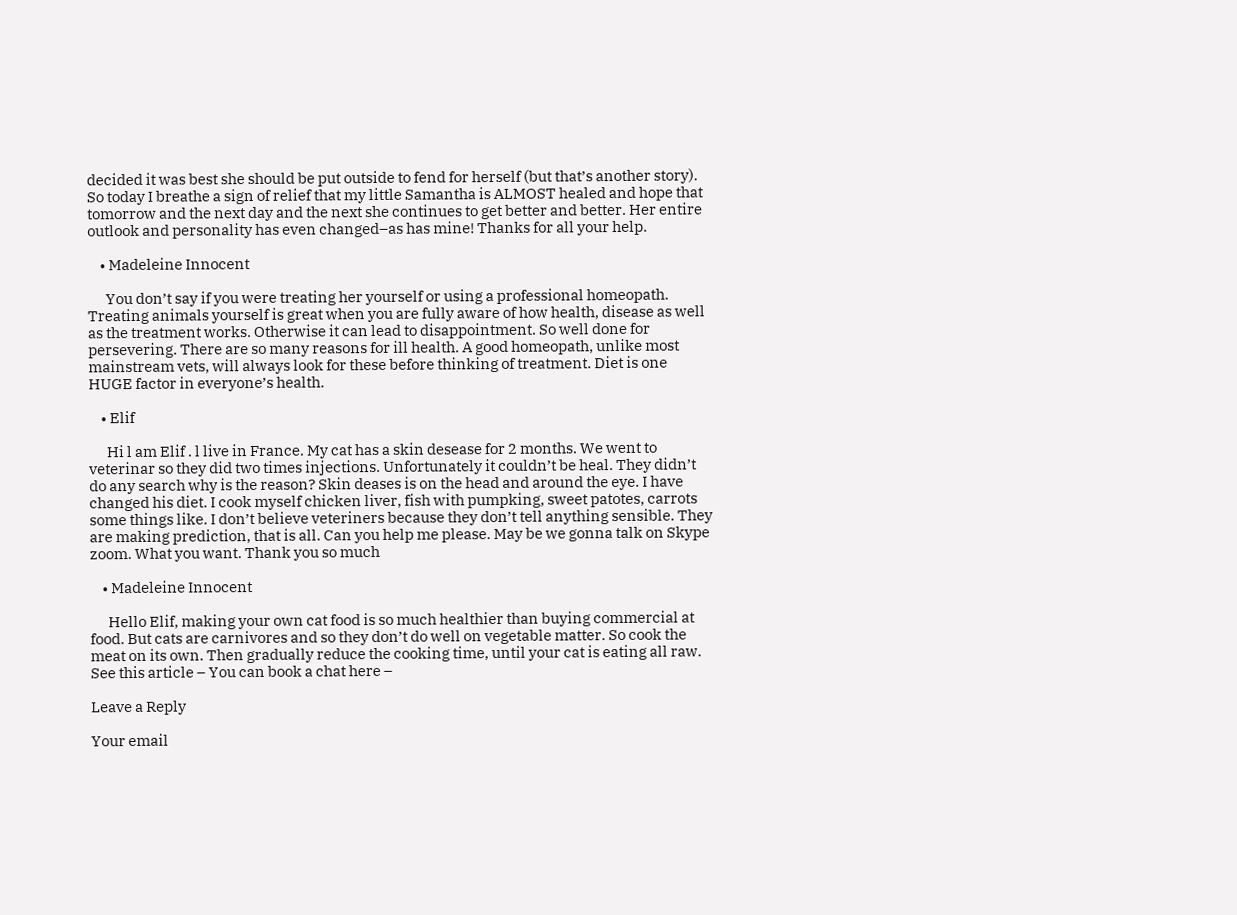decided it was best she should be put outside to fend for herself (but that’s another story). So today I breathe a sign of relief that my little Samantha is ALMOST healed and hope that tomorrow and the next day and the next she continues to get better and better. Her entire outlook and personality has even changed–as has mine! Thanks for all your help.

    • Madeleine Innocent

      You don’t say if you were treating her yourself or using a professional homeopath. Treating animals yourself is great when you are fully aware of how health, disease as well as the treatment works. Otherwise it can lead to disappointment. So well done for persevering. There are so many reasons for ill health. A good homeopath, unlike most mainstream vets, will always look for these before thinking of treatment. Diet is one HUGE factor in everyone’s health.

    • Elif

      Hi l am Elif . l live in France. My cat has a skin desease for 2 months. We went to veterinar so they did two times injections. Unfortunately it couldn’t be heal. They didn’t do any search why is the reason? Skin deases is on the head and around the eye. I have changed his diet. I cook myself chicken liver, fish with pumpking, sweet patotes, carrots some things like. I don’t believe veteriners because they don’t tell anything sensible. They are making prediction, that is all. Can you help me please. May be we gonna talk on Skype zoom. What you want. Thank you so much

    • Madeleine Innocent

      Hello Elif, making your own cat food is so much healthier than buying commercial at food. But cats are carnivores and so they don’t do well on vegetable matter. So cook the meat on its own. Then gradually reduce the cooking time, until your cat is eating all raw. See this article – You can book a chat here –

Leave a Reply

Your email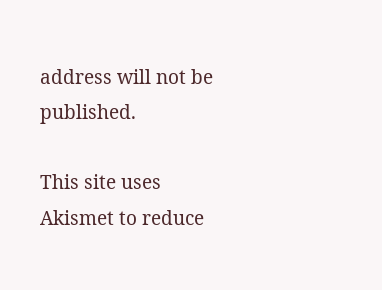address will not be published.

This site uses Akismet to reduce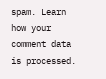spam. Learn how your comment data is processed.